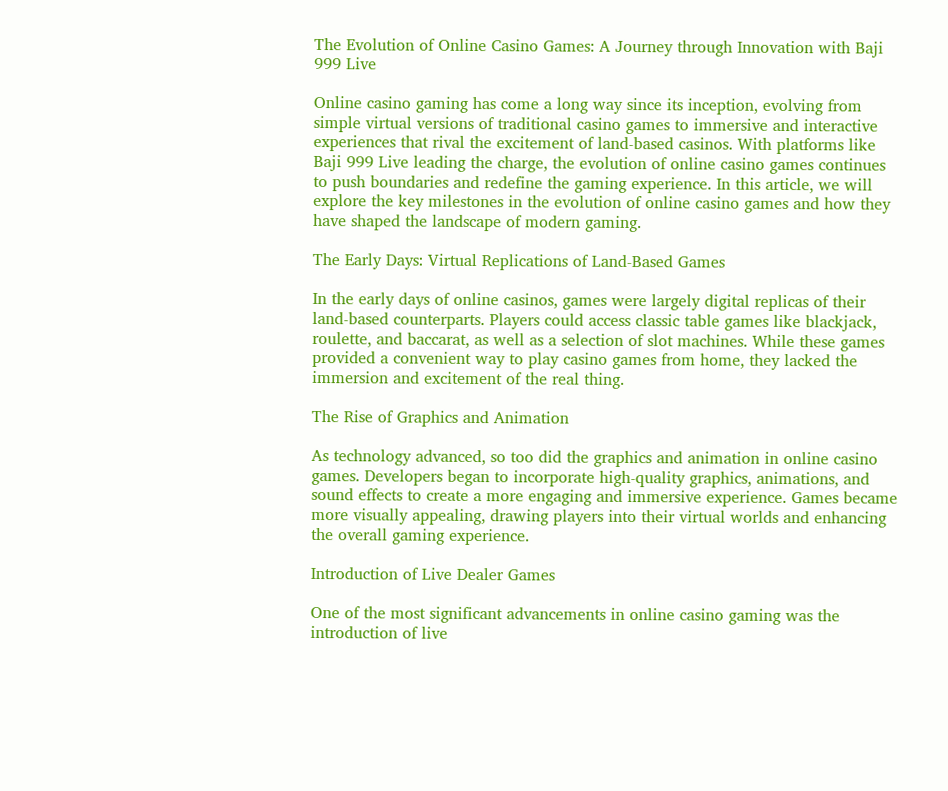The Evolution of Online Casino Games: A Journey through Innovation with Baji 999 Live

Online casino gaming has come a long way since its inception, evolving from simple virtual versions of traditional casino games to immersive and interactive experiences that rival the excitement of land-based casinos. With platforms like Baji 999 Live leading the charge, the evolution of online casino games continues to push boundaries and redefine the gaming experience. In this article, we will explore the key milestones in the evolution of online casino games and how they have shaped the landscape of modern gaming.

The Early Days: Virtual Replications of Land-Based Games

In the early days of online casinos, games were largely digital replicas of their land-based counterparts. Players could access classic table games like blackjack, roulette, and baccarat, as well as a selection of slot machines. While these games provided a convenient way to play casino games from home, they lacked the immersion and excitement of the real thing.

The Rise of Graphics and Animation

As technology advanced, so too did the graphics and animation in online casino games. Developers began to incorporate high-quality graphics, animations, and sound effects to create a more engaging and immersive experience. Games became more visually appealing, drawing players into their virtual worlds and enhancing the overall gaming experience.

Introduction of Live Dealer Games

One of the most significant advancements in online casino gaming was the introduction of live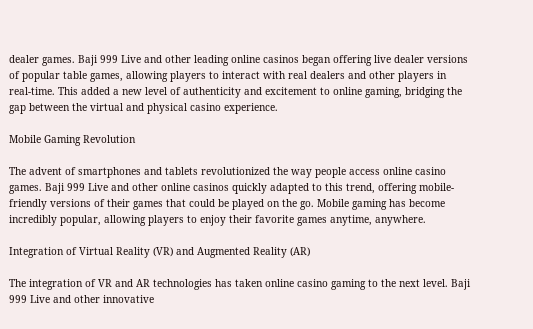dealer games. Baji 999 Live and other leading online casinos began offering live dealer versions of popular table games, allowing players to interact with real dealers and other players in real-time. This added a new level of authenticity and excitement to online gaming, bridging the gap between the virtual and physical casino experience.

Mobile Gaming Revolution

The advent of smartphones and tablets revolutionized the way people access online casino games. Baji 999 Live and other online casinos quickly adapted to this trend, offering mobile-friendly versions of their games that could be played on the go. Mobile gaming has become incredibly popular, allowing players to enjoy their favorite games anytime, anywhere.

Integration of Virtual Reality (VR) and Augmented Reality (AR)

The integration of VR and AR technologies has taken online casino gaming to the next level. Baji 999 Live and other innovative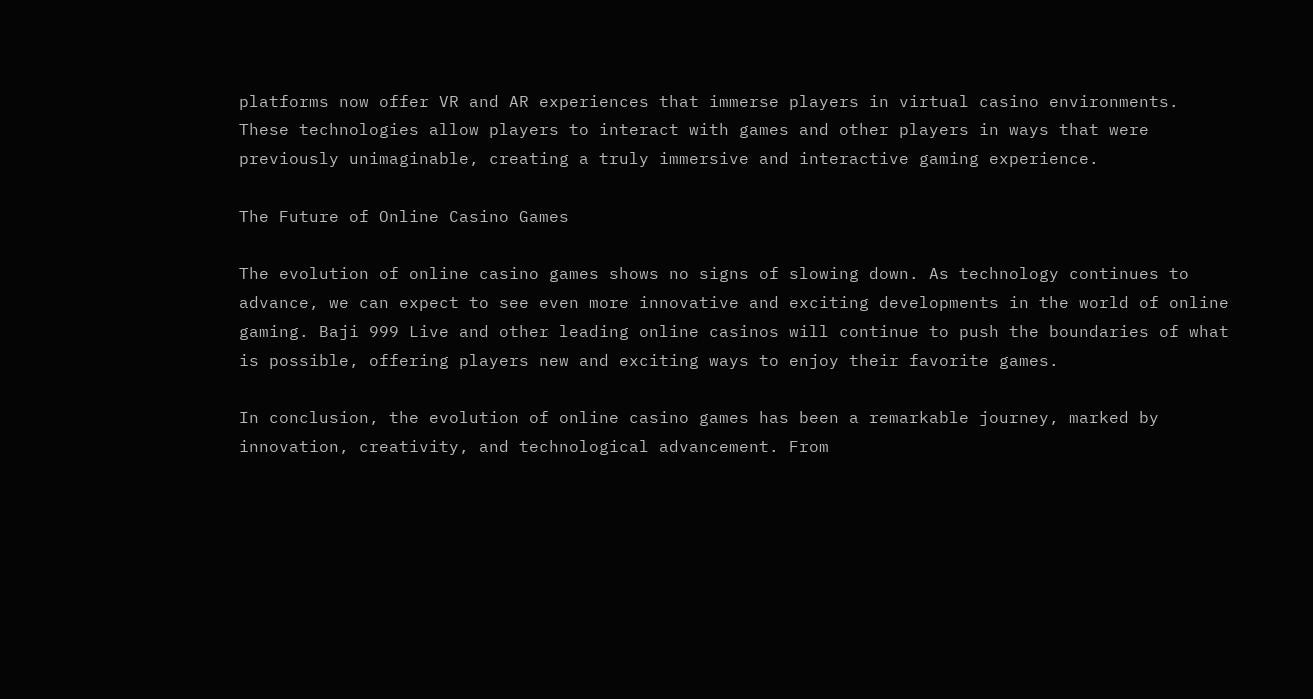platforms now offer VR and AR experiences that immerse players in virtual casino environments. These technologies allow players to interact with games and other players in ways that were previously unimaginable, creating a truly immersive and interactive gaming experience.

The Future of Online Casino Games

The evolution of online casino games shows no signs of slowing down. As technology continues to advance, we can expect to see even more innovative and exciting developments in the world of online gaming. Baji 999 Live and other leading online casinos will continue to push the boundaries of what is possible, offering players new and exciting ways to enjoy their favorite games.

In conclusion, the evolution of online casino games has been a remarkable journey, marked by innovation, creativity, and technological advancement. From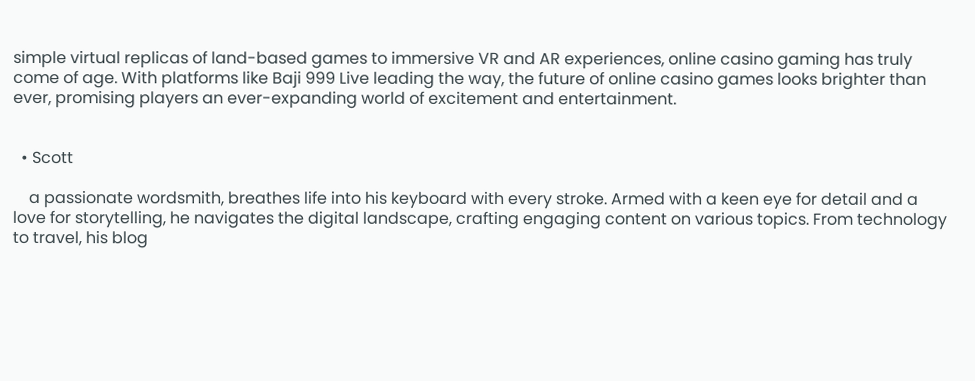simple virtual replicas of land-based games to immersive VR and AR experiences, online casino gaming has truly come of age. With platforms like Baji 999 Live leading the way, the future of online casino games looks brighter than ever, promising players an ever-expanding world of excitement and entertainment.


  • Scott

    a passionate wordsmith, breathes life into his keyboard with every stroke. Armed with a keen eye for detail and a love for storytelling, he navigates the digital landscape, crafting engaging content on various topics. From technology to travel, his blog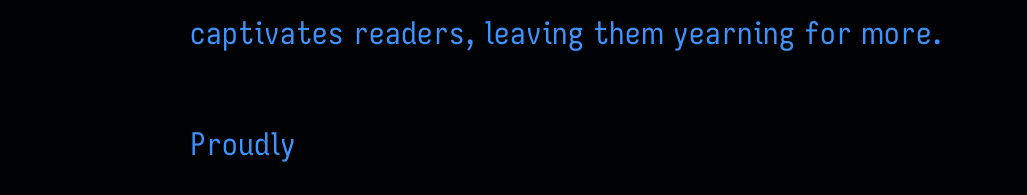captivates readers, leaving them yearning for more.

Proudly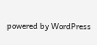powered by WordPress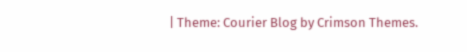| Theme: Courier Blog by Crimson Themes.